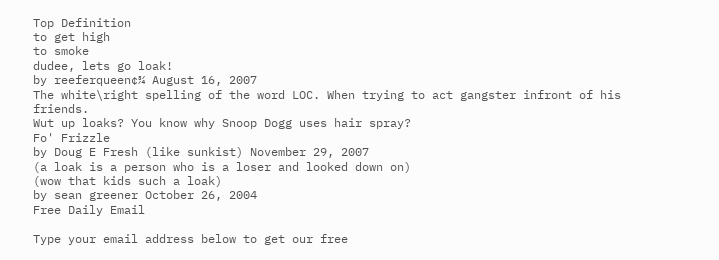Top Definition
to get high
to smoke
dudee, lets go loak!
by reeferqueen¢¾ August 16, 2007
The white\right spelling of the word LOC. When trying to act gangster infront of his friends.
Wut up loaks? You know why Snoop Dogg uses hair spray?
Fo' Frizzle
by Doug E Fresh (like sunkist) November 29, 2007
(a loak is a person who is a loser and looked down on)
(wow that kids such a loak)
by sean greener October 26, 2004
Free Daily Email

Type your email address below to get our free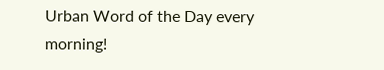Urban Word of the Day every morning!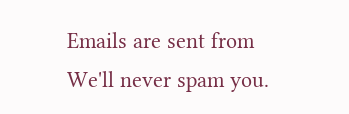Emails are sent from We'll never spam you.